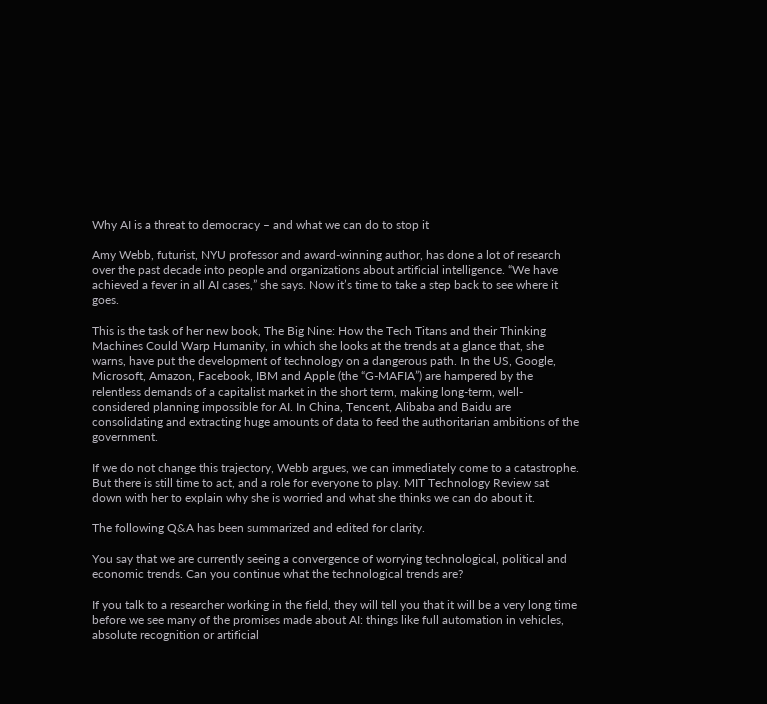Why AI is a threat to democracy – and what we can do to stop it

Amy Webb, futurist, NYU professor and award-winning author, has done a lot of research over the past decade into people and organizations about artificial intelligence. “We have achieved a fever in all AI cases,” she says. Now it’s time to take a step back to see where it goes.

This is the task of her new book, The Big Nine: How the Tech Titans and their Thinking Machines Could Warp Humanity, in which she looks at the trends at a glance that, she warns, have put the development of technology on a dangerous path. In the US, Google, Microsoft, Amazon, Facebook, IBM and Apple (the “G-MAFIA”) are hampered by the relentless demands of a capitalist market in the short term, making long-term, well-considered planning impossible for AI. In China, Tencent, Alibaba and Baidu are consolidating and extracting huge amounts of data to feed the authoritarian ambitions of the government.

If we do not change this trajectory, Webb argues, we can immediately come to a catastrophe. But there is still time to act, and a role for everyone to play. MIT Technology Review sat down with her to explain why she is worried and what she thinks we can do about it.

The following Q&A has been summarized and edited for clarity.

You say that we are currently seeing a convergence of worrying technological, political and economic trends. Can you continue what the technological trends are?

If you talk to a researcher working in the field, they will tell you that it will be a very long time before we see many of the promises made about AI: things like full automation in vehicles, absolute recognition or artificial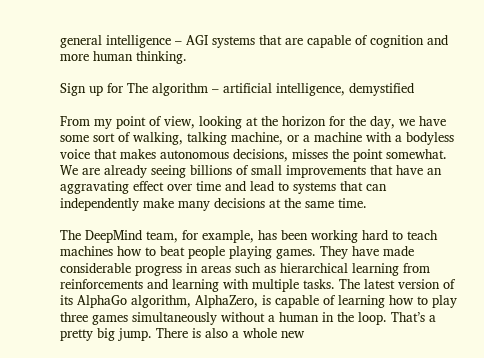general intelligence – AGI systems that are capable of cognition and more human thinking.

Sign up for The algorithm – artificial intelligence, demystified

From my point of view, looking at the horizon for the day, we have some sort of walking, talking machine, or a machine with a bodyless voice that makes autonomous decisions, misses the point somewhat. We are already seeing billions of small improvements that have an aggravating effect over time and lead to systems that can independently make many decisions at the same time.

The DeepMind team, for example, has been working hard to teach machines how to beat people playing games. They have made considerable progress in areas such as hierarchical learning from reinforcements and learning with multiple tasks. The latest version of its AlphaGo algorithm, AlphaZero, is capable of learning how to play three games simultaneously without a human in the loop. That’s a pretty big jump. There is also a whole new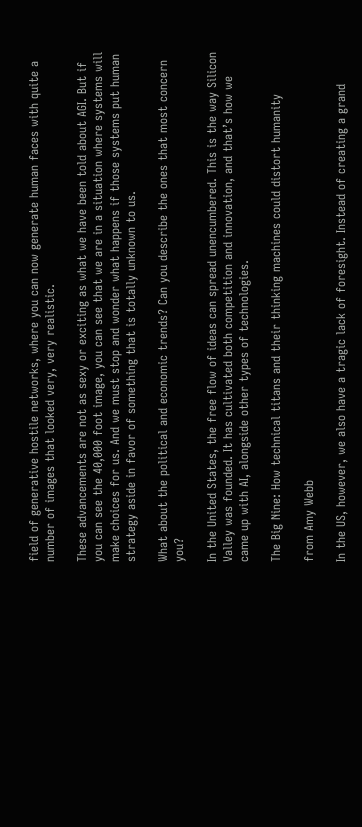field of generative hostile networks, where you can now generate human faces with quite a number of images that looked very, very realistic.

These advancements are not as sexy or exciting as what we have been told about AGI. But if you can see the 40,000 foot image, you can see that we are in a situation where systems will make choices for us. And we must stop and wonder what happens if those systems put human strategy aside in favor of something that is totally unknown to us.

What about the political and economic trends? Can you describe the ones that most concern you?

In the United States, the free flow of ideas can spread unencumbered. This is the way Silicon Valley was founded. It has cultivated both competition and innovation, and that’s how we came up with AI, alongside other types of technologies.

The Big Nine: How technical titans and their thinking machines could distort humanity

from Amy Webb

In the US, however, we also have a tragic lack of foresight. Instead of creating a grand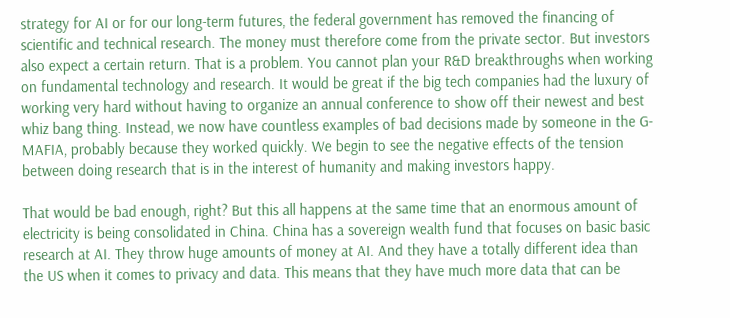strategy for AI or for our long-term futures, the federal government has removed the financing of scientific and technical research. The money must therefore come from the private sector. But investors also expect a certain return. That is a problem. You cannot plan your R&D breakthroughs when working on fundamental technology and research. It would be great if the big tech companies had the luxury of working very hard without having to organize an annual conference to show off their newest and best whiz bang thing. Instead, we now have countless examples of bad decisions made by someone in the G-MAFIA, probably because they worked quickly. We begin to see the negative effects of the tension between doing research that is in the interest of humanity and making investors happy.

That would be bad enough, right? But this all happens at the same time that an enormous amount of electricity is being consolidated in China. China has a sovereign wealth fund that focuses on basic basic research at AI. They throw huge amounts of money at AI. And they have a totally different idea than the US when it comes to privacy and data. This means that they have much more data that can be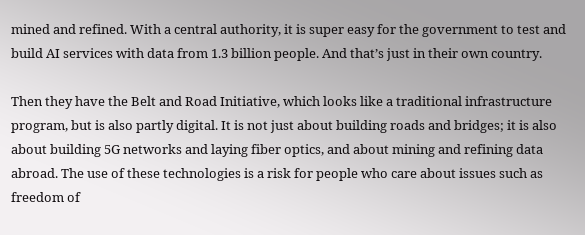mined and refined. With a central authority, it is super easy for the government to test and build AI services with data from 1.3 billion people. And that’s just in their own country.

Then they have the Belt and Road Initiative, which looks like a traditional infrastructure program, but is also partly digital. It is not just about building roads and bridges; it is also about building 5G networks and laying fiber optics, and about mining and refining data abroad. The use of these technologies is a risk for people who care about issues such as freedom of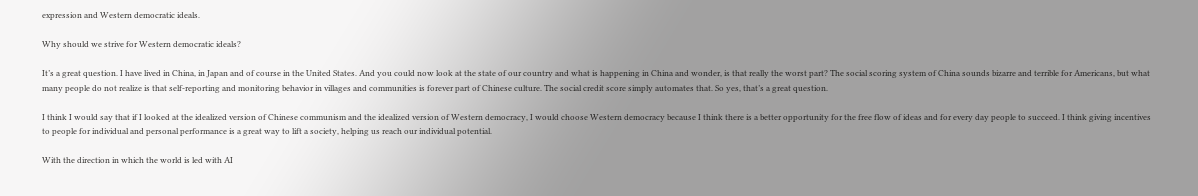expression and Western democratic ideals.

Why should we strive for Western democratic ideals?

It’s a great question. I have lived in China, in Japan and of course in the United States. And you could now look at the state of our country and what is happening in China and wonder, is that really the worst part? The social scoring system of China sounds bizarre and terrible for Americans, but what many people do not realize is that self-reporting and monitoring behavior in villages and communities is forever part of Chinese culture. The social credit score simply automates that. So yes, that’s a great question.

I think I would say that if I looked at the idealized version of Chinese communism and the idealized version of Western democracy, I would choose Western democracy because I think there is a better opportunity for the free flow of ideas and for every day people to succeed. I think giving incentives to people for individual and personal performance is a great way to lift a society, helping us reach our individual potential.

With the direction in which the world is led with AI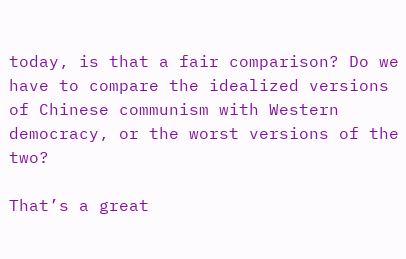today, is that a fair comparison? Do we have to compare the idealized versions of Chinese communism with Western democracy, or the worst versions of the two?

That’s a great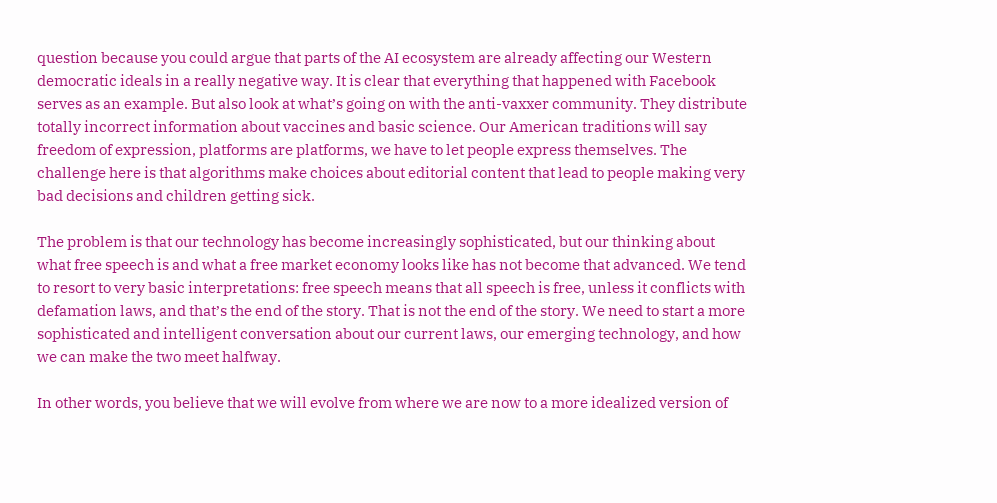question because you could argue that parts of the AI ecosystem are already affecting our Western democratic ideals in a really negative way. It is clear that everything that happened with Facebook serves as an example. But also look at what’s going on with the anti-vaxxer community. They distribute totally incorrect information about vaccines and basic science. Our American traditions will say freedom of expression, platforms are platforms, we have to let people express themselves. The challenge here is that algorithms make choices about editorial content that lead to people making very bad decisions and children getting sick.

The problem is that our technology has become increasingly sophisticated, but our thinking about what free speech is and what a free market economy looks like has not become that advanced. We tend to resort to very basic interpretations: free speech means that all speech is free, unless it conflicts with defamation laws, and that’s the end of the story. That is not the end of the story. We need to start a more sophisticated and intelligent conversation about our current laws, our emerging technology, and how we can make the two meet halfway.

In other words, you believe that we will evolve from where we are now to a more idealized version of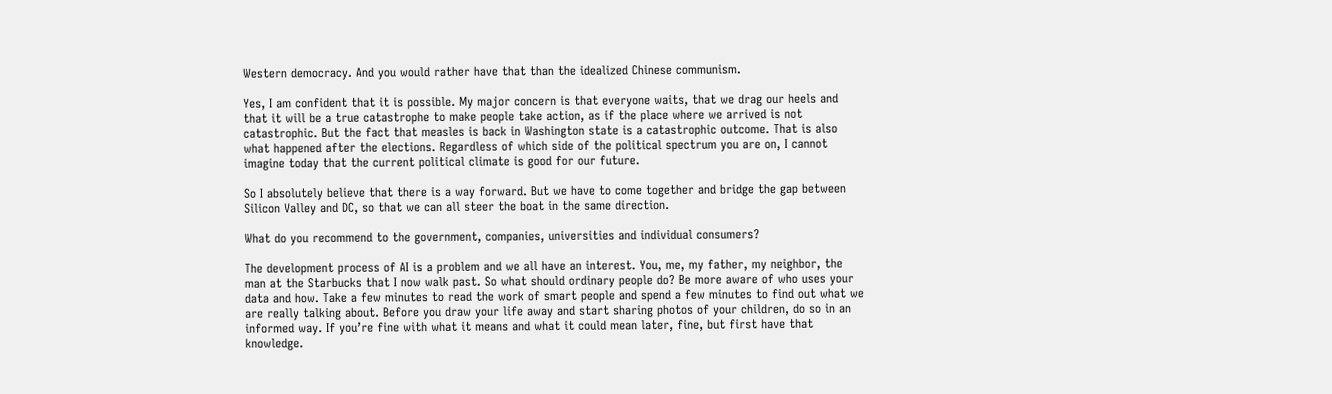Western democracy. And you would rather have that than the idealized Chinese communism.

Yes, I am confident that it is possible. My major concern is that everyone waits, that we drag our heels and that it will be a true catastrophe to make people take action, as if the place where we arrived is not catastrophic. But the fact that measles is back in Washington state is a catastrophic outcome. That is also what happened after the elections. Regardless of which side of the political spectrum you are on, I cannot imagine today that the current political climate is good for our future.

So I absolutely believe that there is a way forward. But we have to come together and bridge the gap between Silicon Valley and DC, so that we can all steer the boat in the same direction.

What do you recommend to the government, companies, universities and individual consumers?

The development process of AI is a problem and we all have an interest. You, me, my father, my neighbor, the man at the Starbucks that I now walk past. So what should ordinary people do? Be more aware of who uses your data and how. Take a few minutes to read the work of smart people and spend a few minutes to find out what we are really talking about. Before you draw your life away and start sharing photos of your children, do so in an informed way. If you’re fine with what it means and what it could mean later, fine, but first have that knowledge.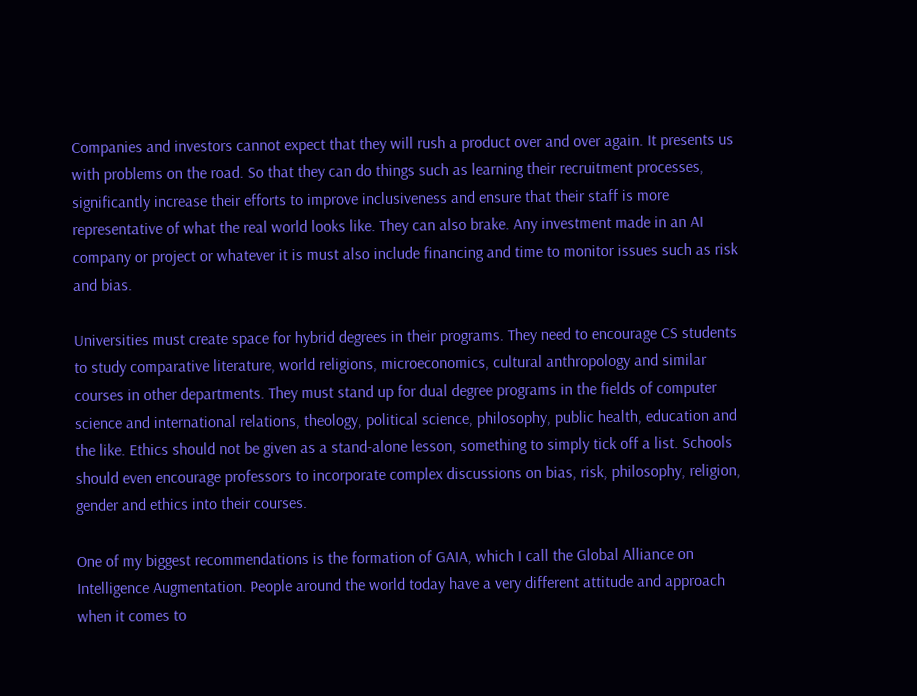Companies and investors cannot expect that they will rush a product over and over again. It presents us with problems on the road. So that they can do things such as learning their recruitment processes, significantly increase their efforts to improve inclusiveness and ensure that their staff is more representative of what the real world looks like. They can also brake. Any investment made in an AI company or project or whatever it is must also include financing and time to monitor issues such as risk and bias.

Universities must create space for hybrid degrees in their programs. They need to encourage CS students to study comparative literature, world religions, microeconomics, cultural anthropology and similar courses in other departments. They must stand up for dual degree programs in the fields of computer science and international relations, theology, political science, philosophy, public health, education and the like. Ethics should not be given as a stand-alone lesson, something to simply tick off a list. Schools should even encourage professors to incorporate complex discussions on bias, risk, philosophy, religion, gender and ethics into their courses.

One of my biggest recommendations is the formation of GAIA, which I call the Global Alliance on Intelligence Augmentation. People around the world today have a very different attitude and approach when it comes to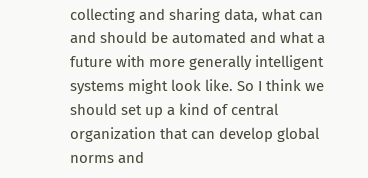collecting and sharing data, what can and should be automated and what a future with more generally intelligent systems might look like. So I think we should set up a kind of central organization that can develop global norms and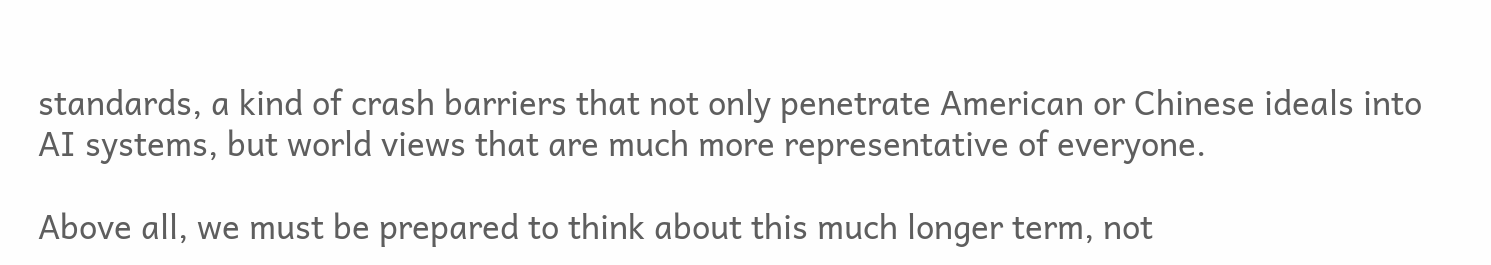standards, a kind of crash barriers that not only penetrate American or Chinese ideals into AI systems, but world views that are much more representative of everyone.

Above all, we must be prepared to think about this much longer term, not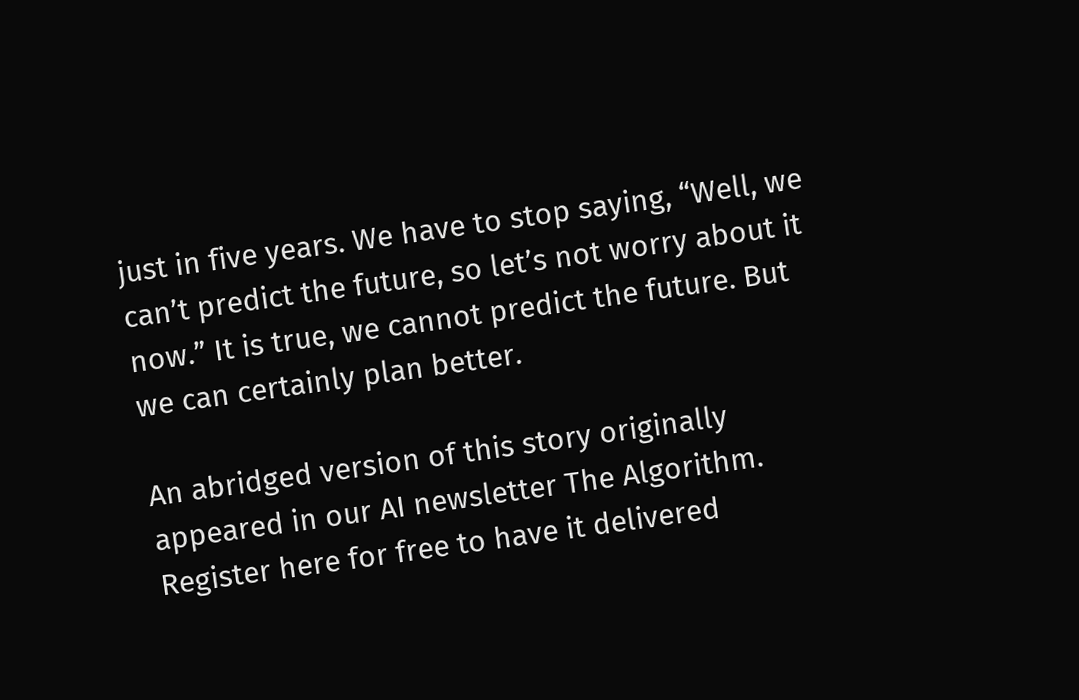just in five years. We have to stop saying, “Well, we can’t predict the future, so let’s not worry about it now.” It is true, we cannot predict the future. But we can certainly plan better.

An abridged version of this story originally appeared in our AI newsletter The Algorithm. Register here for free to have it delivered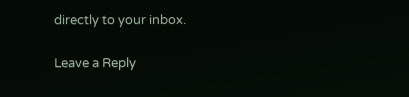directly to your inbox.

Leave a Reply